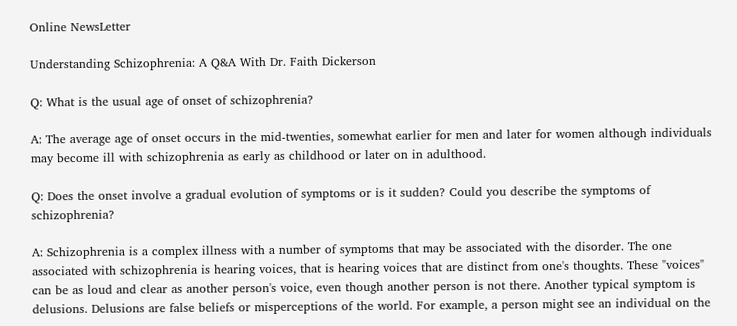Online NewsLetter

Understanding Schizophrenia: A Q&A With Dr. Faith Dickerson

Q: What is the usual age of onset of schizophrenia?

A: The average age of onset occurs in the mid-twenties, somewhat earlier for men and later for women although individuals may become ill with schizophrenia as early as childhood or later on in adulthood.

Q: Does the onset involve a gradual evolution of symptoms or is it sudden? Could you describe the symptoms of schizophrenia?

A: Schizophrenia is a complex illness with a number of symptoms that may be associated with the disorder. The one associated with schizophrenia is hearing voices, that is hearing voices that are distinct from one's thoughts. These "voices" can be as loud and clear as another person's voice, even though another person is not there. Another typical symptom is delusions. Delusions are false beliefs or misperceptions of the world. For example, a person might see an individual on the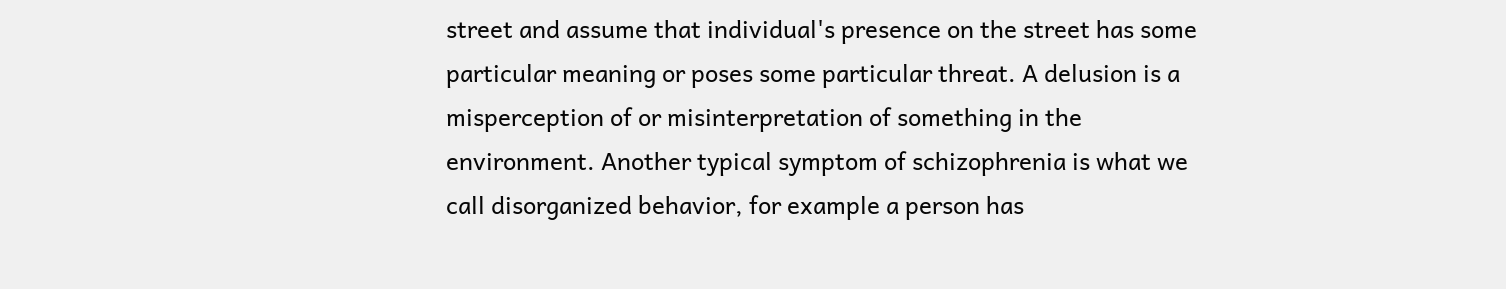street and assume that individual's presence on the street has some particular meaning or poses some particular threat. A delusion is a misperception of or misinterpretation of something in the environment. Another typical symptom of schizophrenia is what we call disorganized behavior, for example a person has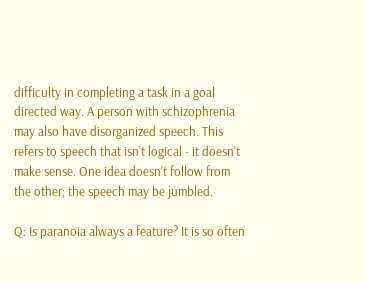difficulty in completing a task in a goal directed way. A person with schizophrenia may also have disorganized speech. This refers to speech that isn't logical - it doesn't make sense. One idea doesn't follow from the other; the speech may be jumbled.

Q: Is paranoia always a feature? It is so often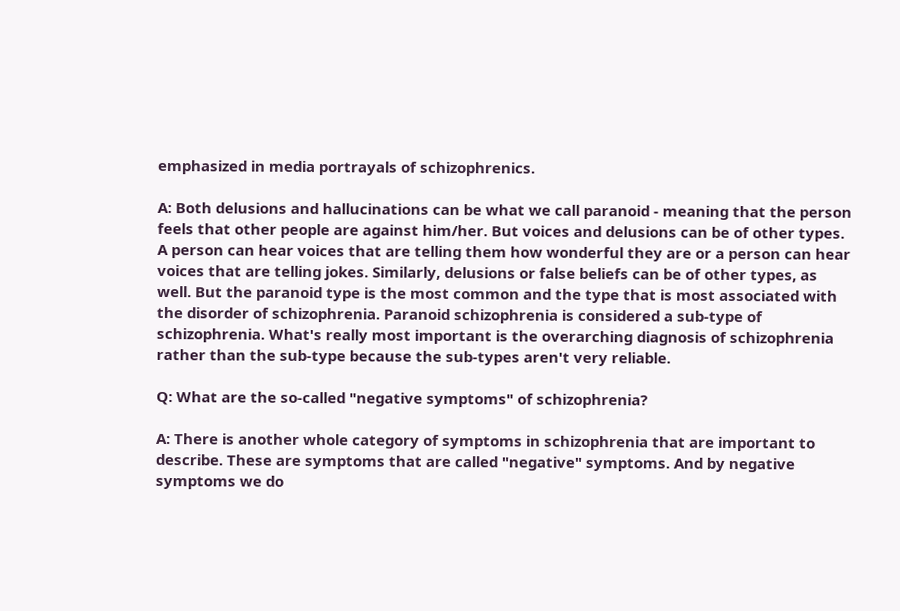emphasized in media portrayals of schizophrenics.

A: Both delusions and hallucinations can be what we call paranoid - meaning that the person feels that other people are against him/her. But voices and delusions can be of other types. A person can hear voices that are telling them how wonderful they are or a person can hear voices that are telling jokes. Similarly, delusions or false beliefs can be of other types, as well. But the paranoid type is the most common and the type that is most associated with the disorder of schizophrenia. Paranoid schizophrenia is considered a sub-type of schizophrenia. What's really most important is the overarching diagnosis of schizophrenia rather than the sub-type because the sub-types aren't very reliable.

Q: What are the so-called "negative symptoms" of schizophrenia?

A: There is another whole category of symptoms in schizophrenia that are important to describe. These are symptoms that are called "negative" symptoms. And by negative symptoms we do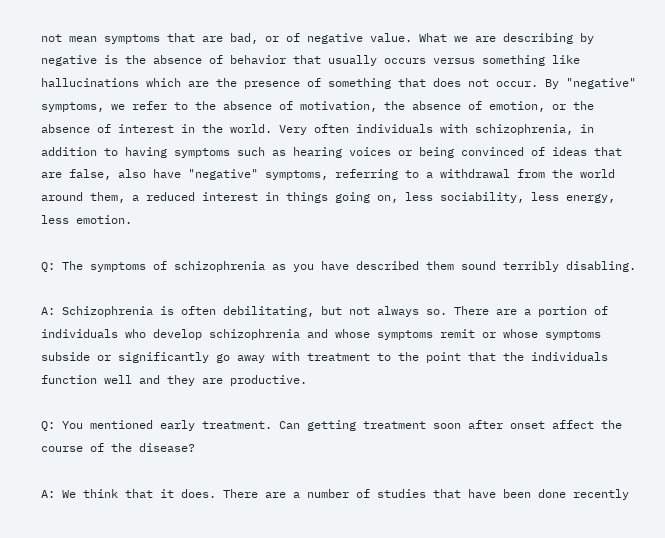not mean symptoms that are bad, or of negative value. What we are describing by negative is the absence of behavior that usually occurs versus something like hallucinations which are the presence of something that does not occur. By "negative" symptoms, we refer to the absence of motivation, the absence of emotion, or the absence of interest in the world. Very often individuals with schizophrenia, in addition to having symptoms such as hearing voices or being convinced of ideas that are false, also have "negative" symptoms, referring to a withdrawal from the world around them, a reduced interest in things going on, less sociability, less energy, less emotion.

Q: The symptoms of schizophrenia as you have described them sound terribly disabling.

A: Schizophrenia is often debilitating, but not always so. There are a portion of individuals who develop schizophrenia and whose symptoms remit or whose symptoms subside or significantly go away with treatment to the point that the individuals function well and they are productive.

Q: You mentioned early treatment. Can getting treatment soon after onset affect the course of the disease?

A: We think that it does. There are a number of studies that have been done recently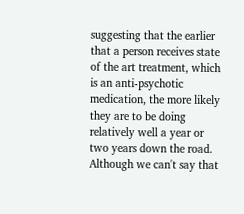suggesting that the earlier that a person receives state of the art treatment, which is an anti-psychotic medication, the more likely they are to be doing relatively well a year or two years down the road. Although we can't say that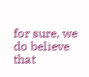for sure, we do believe that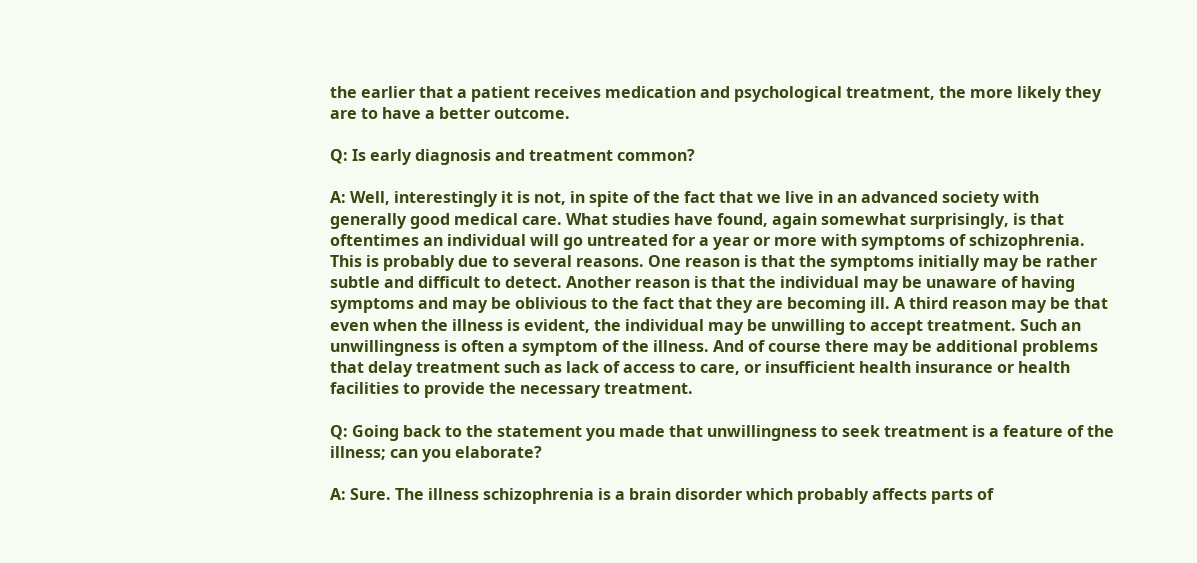the earlier that a patient receives medication and psychological treatment, the more likely they are to have a better outcome.

Q: Is early diagnosis and treatment common?

A: Well, interestingly it is not, in spite of the fact that we live in an advanced society with generally good medical care. What studies have found, again somewhat surprisingly, is that oftentimes an individual will go untreated for a year or more with symptoms of schizophrenia. This is probably due to several reasons. One reason is that the symptoms initially may be rather subtle and difficult to detect. Another reason is that the individual may be unaware of having symptoms and may be oblivious to the fact that they are becoming ill. A third reason may be that even when the illness is evident, the individual may be unwilling to accept treatment. Such an unwillingness is often a symptom of the illness. And of course there may be additional problems that delay treatment such as lack of access to care, or insufficient health insurance or health facilities to provide the necessary treatment.

Q: Going back to the statement you made that unwillingness to seek treatment is a feature of the illness; can you elaborate?

A: Sure. The illness schizophrenia is a brain disorder which probably affects parts of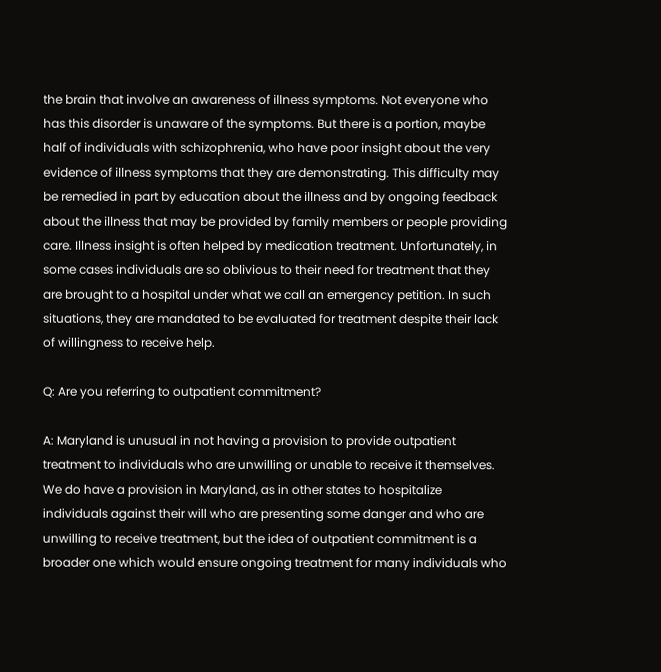the brain that involve an awareness of illness symptoms. Not everyone who has this disorder is unaware of the symptoms. But there is a portion, maybe half of individuals with schizophrenia, who have poor insight about the very evidence of illness symptoms that they are demonstrating. This difficulty may be remedied in part by education about the illness and by ongoing feedback about the illness that may be provided by family members or people providing care. Illness insight is often helped by medication treatment. Unfortunately, in some cases individuals are so oblivious to their need for treatment that they are brought to a hospital under what we call an emergency petition. In such situations, they are mandated to be evaluated for treatment despite their lack of willingness to receive help.

Q: Are you referring to outpatient commitment?

A: Maryland is unusual in not having a provision to provide outpatient treatment to individuals who are unwilling or unable to receive it themselves. We do have a provision in Maryland, as in other states to hospitalize individuals against their will who are presenting some danger and who are unwilling to receive treatment, but the idea of outpatient commitment is a broader one which would ensure ongoing treatment for many individuals who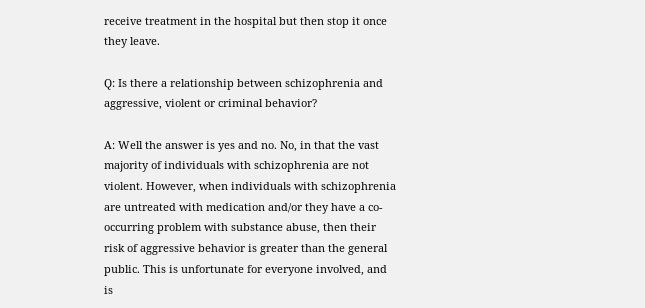receive treatment in the hospital but then stop it once they leave.

Q: Is there a relationship between schizophrenia and aggressive, violent or criminal behavior?

A: Well the answer is yes and no. No, in that the vast majority of individuals with schizophrenia are not violent. However, when individuals with schizophrenia are untreated with medication and/or they have a co-occurring problem with substance abuse, then their risk of aggressive behavior is greater than the general public. This is unfortunate for everyone involved, and is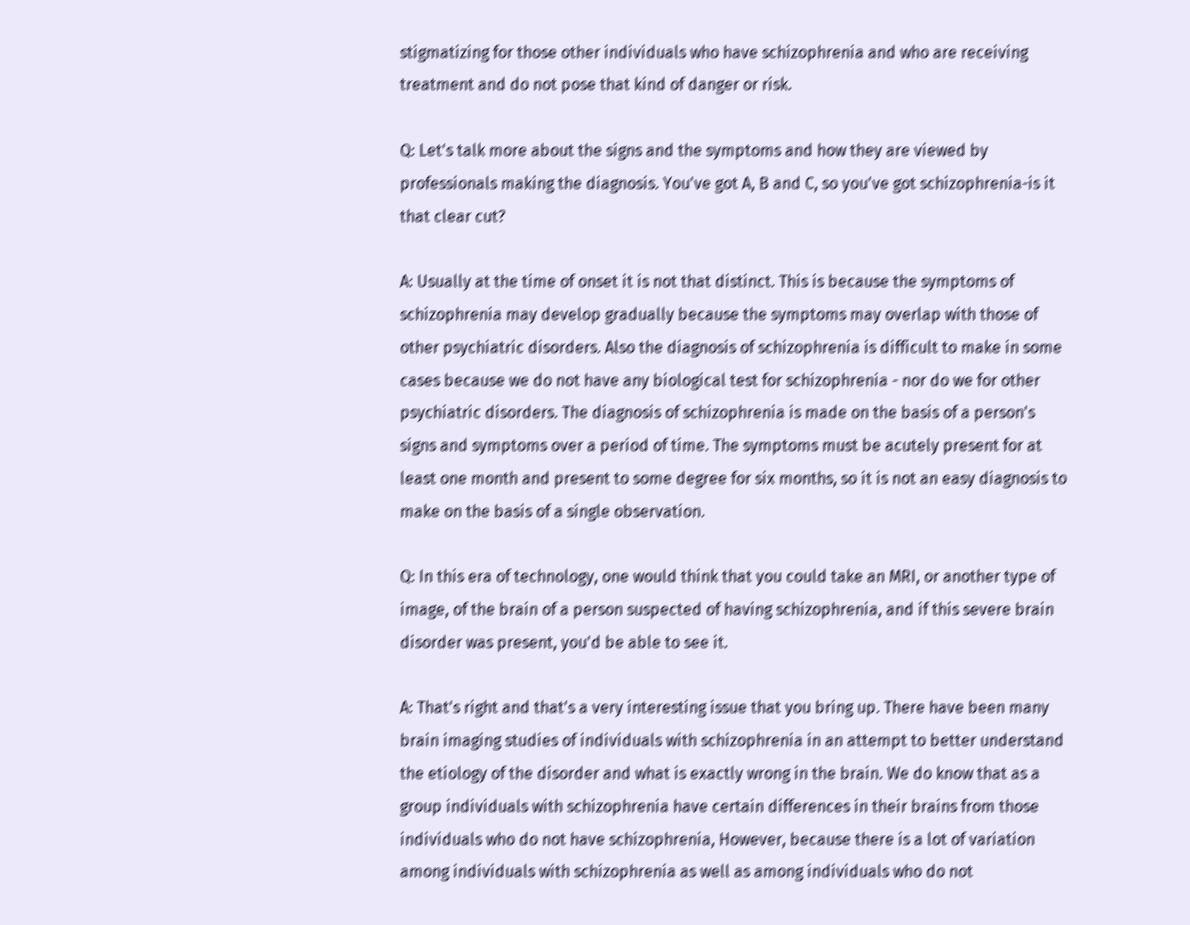stigmatizing for those other individuals who have schizophrenia and who are receiving treatment and do not pose that kind of danger or risk.

Q: Let's talk more about the signs and the symptoms and how they are viewed by professionals making the diagnosis. You've got A, B and C, so you've got schizophrenia-is it that clear cut?

A: Usually at the time of onset it is not that distinct. This is because the symptoms of schizophrenia may develop gradually because the symptoms may overlap with those of other psychiatric disorders. Also the diagnosis of schizophrenia is difficult to make in some cases because we do not have any biological test for schizophrenia - nor do we for other psychiatric disorders. The diagnosis of schizophrenia is made on the basis of a person's signs and symptoms over a period of time. The symptoms must be acutely present for at least one month and present to some degree for six months, so it is not an easy diagnosis to make on the basis of a single observation.

Q: In this era of technology, one would think that you could take an MRI, or another type of image, of the brain of a person suspected of having schizophrenia, and if this severe brain disorder was present, you'd be able to see it.

A: That's right and that's a very interesting issue that you bring up. There have been many brain imaging studies of individuals with schizophrenia in an attempt to better understand the etiology of the disorder and what is exactly wrong in the brain. We do know that as a group individuals with schizophrenia have certain differences in their brains from those individuals who do not have schizophrenia, However, because there is a lot of variation among individuals with schizophrenia as well as among individuals who do not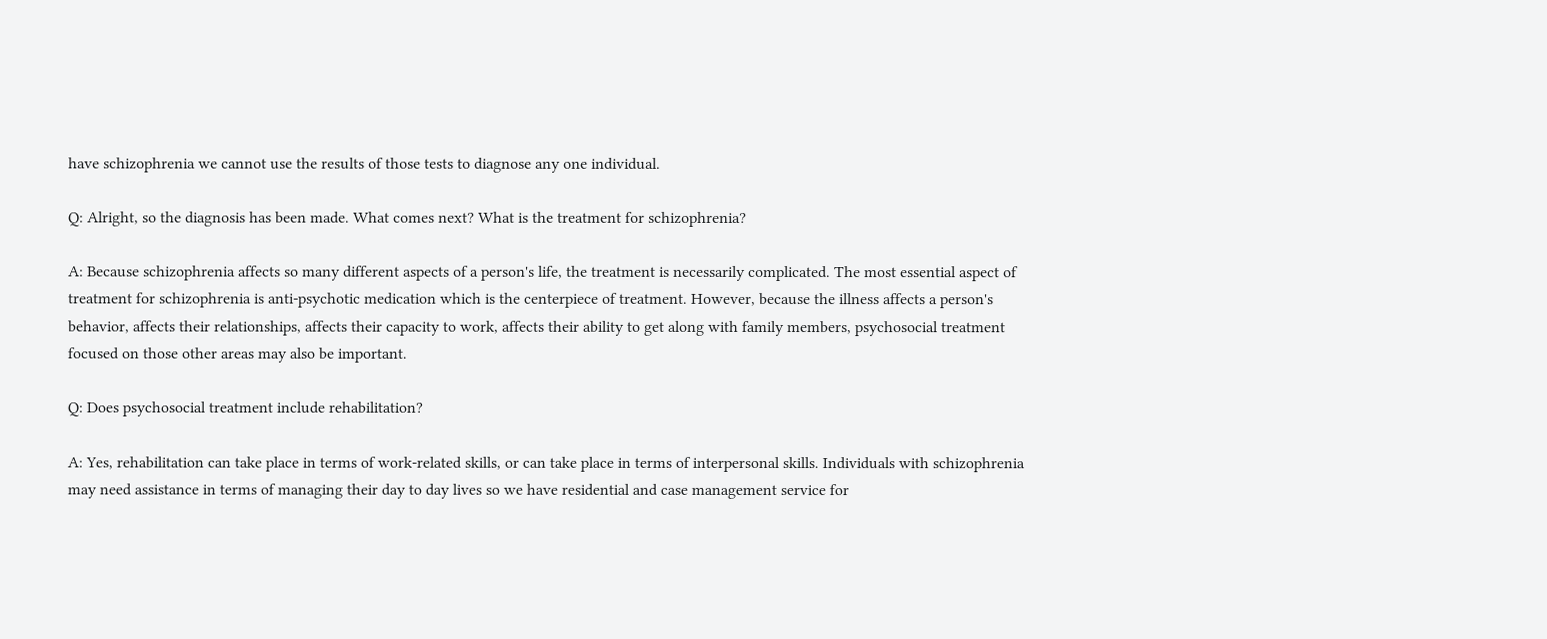have schizophrenia we cannot use the results of those tests to diagnose any one individual.

Q: Alright, so the diagnosis has been made. What comes next? What is the treatment for schizophrenia?

A: Because schizophrenia affects so many different aspects of a person's life, the treatment is necessarily complicated. The most essential aspect of treatment for schizophrenia is anti-psychotic medication which is the centerpiece of treatment. However, because the illness affects a person's behavior, affects their relationships, affects their capacity to work, affects their ability to get along with family members, psychosocial treatment focused on those other areas may also be important.

Q: Does psychosocial treatment include rehabilitation?

A: Yes, rehabilitation can take place in terms of work-related skills, or can take place in terms of interpersonal skills. Individuals with schizophrenia may need assistance in terms of managing their day to day lives so we have residential and case management service for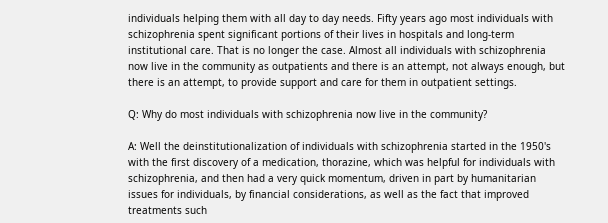individuals helping them with all day to day needs. Fifty years ago most individuals with schizophrenia spent significant portions of their lives in hospitals and long-term institutional care. That is no longer the case. Almost all individuals with schizophrenia now live in the community as outpatients and there is an attempt, not always enough, but there is an attempt, to provide support and care for them in outpatient settings.

Q: Why do most individuals with schizophrenia now live in the community?

A: Well the deinstitutionalization of individuals with schizophrenia started in the 1950's with the first discovery of a medication, thorazine, which was helpful for individuals with schizophrenia, and then had a very quick momentum, driven in part by humanitarian issues for individuals, by financial considerations, as well as the fact that improved treatments such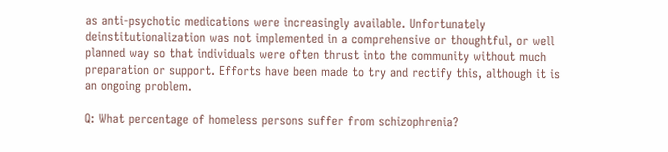as anti-psychotic medications were increasingly available. Unfortunately deinstitutionalization was not implemented in a comprehensive or thoughtful, or well planned way so that individuals were often thrust into the community without much preparation or support. Efforts have been made to try and rectify this, although it is an ongoing problem.

Q: What percentage of homeless persons suffer from schizophrenia?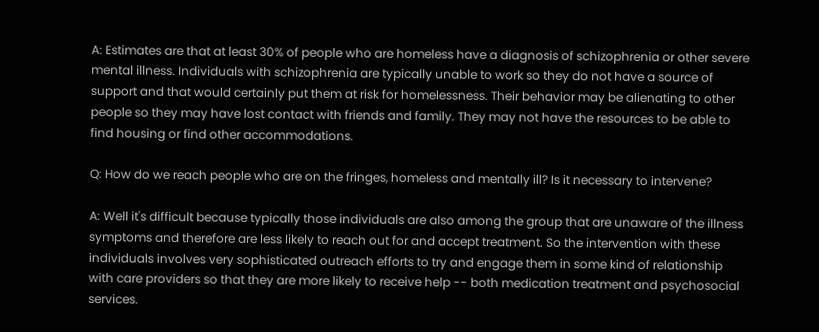A: Estimates are that at least 30% of people who are homeless have a diagnosis of schizophrenia or other severe mental illness. Individuals with schizophrenia are typically unable to work so they do not have a source of support and that would certainly put them at risk for homelessness. Their behavior may be alienating to other people so they may have lost contact with friends and family. They may not have the resources to be able to find housing or find other accommodations.

Q: How do we reach people who are on the fringes, homeless and mentally ill? Is it necessary to intervene?

A: Well it's difficult because typically those individuals are also among the group that are unaware of the illness symptoms and therefore are less likely to reach out for and accept treatment. So the intervention with these individuals involves very sophisticated outreach efforts to try and engage them in some kind of relationship with care providers so that they are more likely to receive help -- both medication treatment and psychosocial services.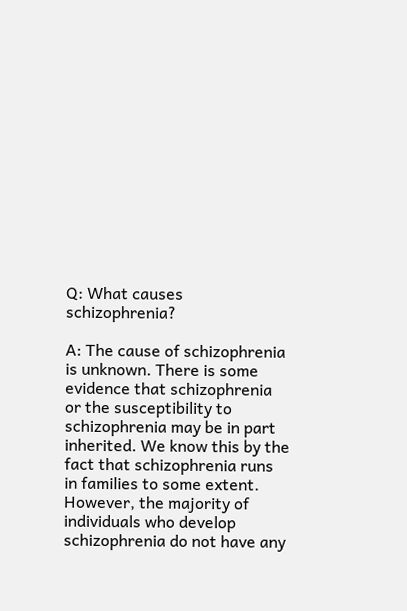Q: What causes schizophrenia?

A: The cause of schizophrenia is unknown. There is some evidence that schizophrenia or the susceptibility to schizophrenia may be in part inherited. We know this by the fact that schizophrenia runs in families to some extent. However, the majority of individuals who develop schizophrenia do not have any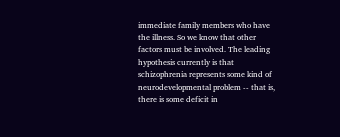immediate family members who have the illness. So we know that other factors must be involved. The leading hypothesis currently is that schizophrenia represents some kind of neurodevelopmental problem -- that is, there is some deficit in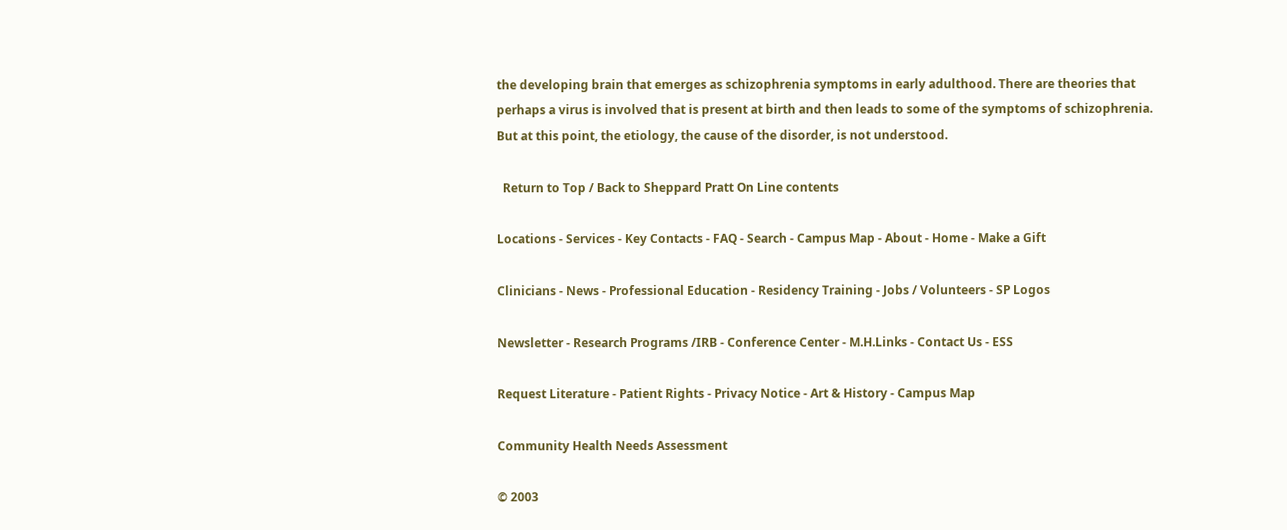the developing brain that emerges as schizophrenia symptoms in early adulthood. There are theories that perhaps a virus is involved that is present at birth and then leads to some of the symptoms of schizophrenia. But at this point, the etiology, the cause of the disorder, is not understood.

  Return to Top / Back to Sheppard Pratt On Line contents

Locations - Services - Key Contacts - FAQ - Search - Campus Map - About - Home - Make a Gift

Clinicians - News - Professional Education - Residency Training - Jobs / Volunteers - SP Logos

Newsletter - Research Programs /IRB - Conference Center - M.H.Links - Contact Us - ESS

Request Literature - Patient Rights - Privacy Notice - Art & History - Campus Map

Community Health Needs Assessment

© 2003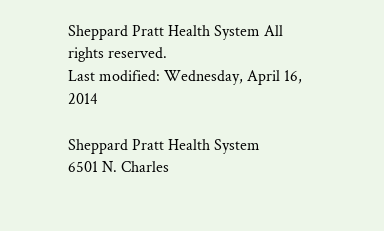Sheppard Pratt Health System All rights reserved.
Last modified: Wednesday, April 16, 2014

Sheppard Pratt Health System
6501 N. Charles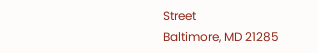Street
Baltimore, MD 21285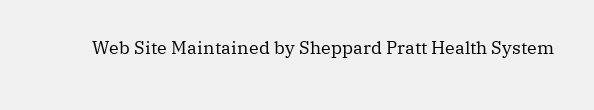Web Site Maintained by Sheppard Pratt Health System